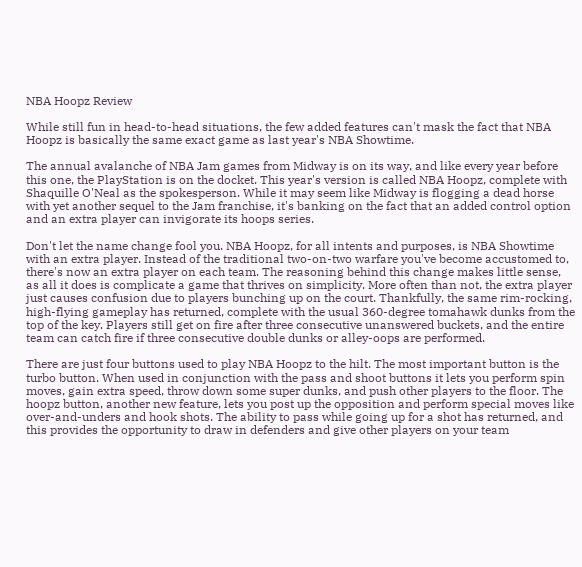NBA Hoopz Review

While still fun in head-to-head situations, the few added features can't mask the fact that NBA Hoopz is basically the same exact game as last year's NBA Showtime.

The annual avalanche of NBA Jam games from Midway is on its way, and like every year before this one, the PlayStation is on the docket. This year's version is called NBA Hoopz, complete with Shaquille O'Neal as the spokesperson. While it may seem like Midway is flogging a dead horse with yet another sequel to the Jam franchise, it's banking on the fact that an added control option and an extra player can invigorate its hoops series.

Don't let the name change fool you. NBA Hoopz, for all intents and purposes, is NBA Showtime with an extra player. Instead of the traditional two-on-two warfare you've become accustomed to, there's now an extra player on each team. The reasoning behind this change makes little sense, as all it does is complicate a game that thrives on simplicity. More often than not, the extra player just causes confusion due to players bunching up on the court. Thankfully, the same rim-rocking, high-flying gameplay has returned, complete with the usual 360-degree tomahawk dunks from the top of the key. Players still get on fire after three consecutive unanswered buckets, and the entire team can catch fire if three consecutive double dunks or alley-oops are performed.

There are just four buttons used to play NBA Hoopz to the hilt. The most important button is the turbo button. When used in conjunction with the pass and shoot buttons it lets you perform spin moves, gain extra speed, throw down some super dunks, and push other players to the floor. The hoopz button, another new feature, lets you post up the opposition and perform special moves like over-and-unders and hook shots. The ability to pass while going up for a shot has returned, and this provides the opportunity to draw in defenders and give other players on your team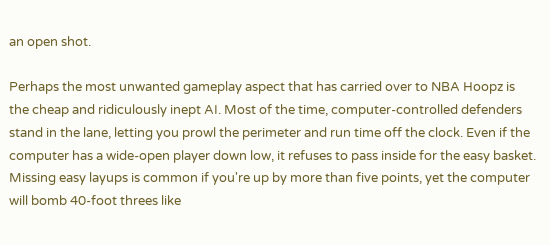an open shot.

Perhaps the most unwanted gameplay aspect that has carried over to NBA Hoopz is the cheap and ridiculously inept AI. Most of the time, computer-controlled defenders stand in the lane, letting you prowl the perimeter and run time off the clock. Even if the computer has a wide-open player down low, it refuses to pass inside for the easy basket. Missing easy layups is common if you're up by more than five points, yet the computer will bomb 40-foot threes like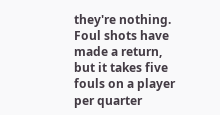they're nothing. Foul shots have made a return, but it takes five fouls on a player per quarter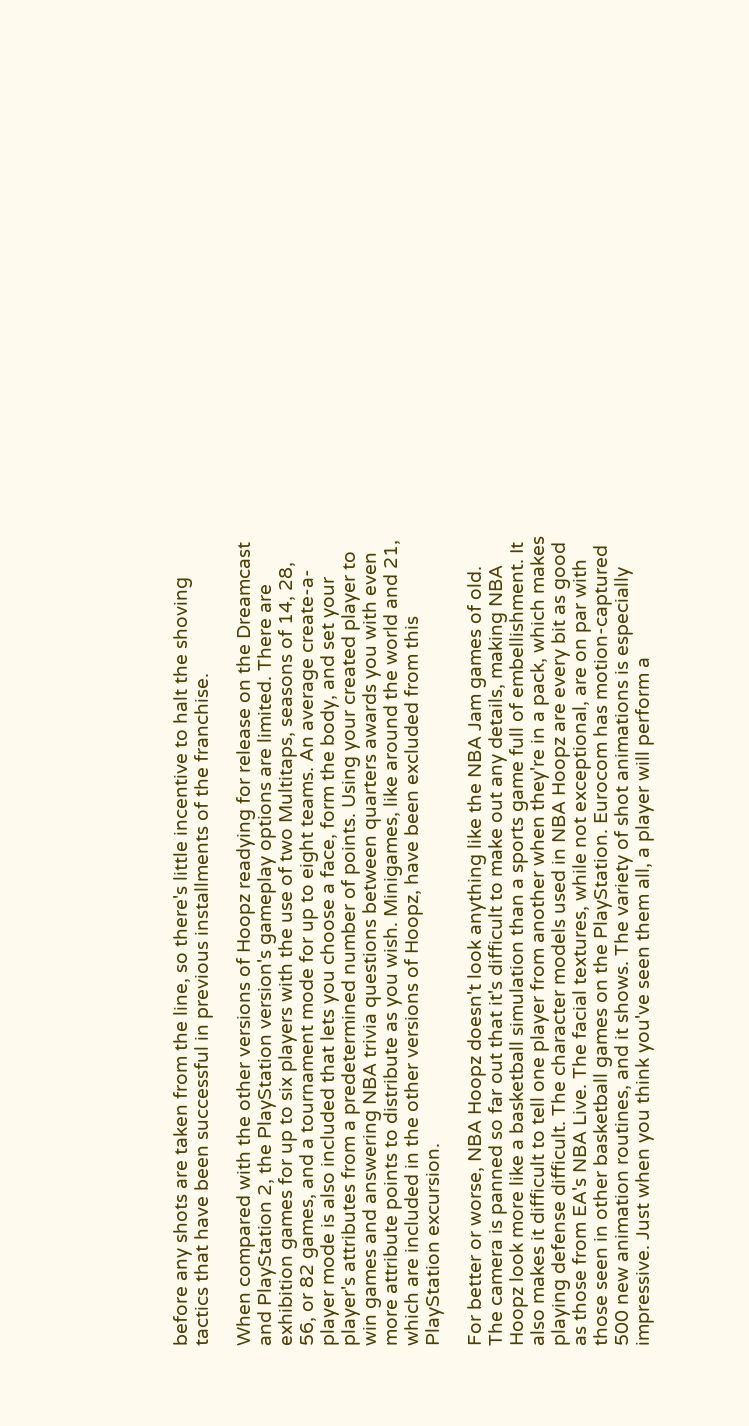before any shots are taken from the line, so there's little incentive to halt the shoving tactics that have been successful in previous installments of the franchise.

When compared with the other versions of Hoopz readying for release on the Dreamcast and PlayStation 2, the PlayStation version's gameplay options are limited. There are exhibition games for up to six players with the use of two Multitaps, seasons of 14, 28, 56, or 82 games, and a tournament mode for up to eight teams. An average create-a-player mode is also included that lets you choose a face, form the body, and set your player's attributes from a predetermined number of points. Using your created player to win games and answering NBA trivia questions between quarters awards you with even more attribute points to distribute as you wish. Minigames, like around the world and 21, which are included in the other versions of Hoopz, have been excluded from this PlayStation excursion.

For better or worse, NBA Hoopz doesn't look anything like the NBA Jam games of old. The camera is panned so far out that it's difficult to make out any details, making NBA Hoopz look more like a basketball simulation than a sports game full of embellishment. It also makes it difficult to tell one player from another when they're in a pack, which makes playing defense difficult. The character models used in NBA Hoopz are every bit as good as those from EA's NBA Live. The facial textures, while not exceptional, are on par with those seen in other basketball games on the PlayStation. Eurocom has motion-captured 500 new animation routines, and it shows. The variety of shot animations is especially impressive. Just when you think you've seen them all, a player will perform a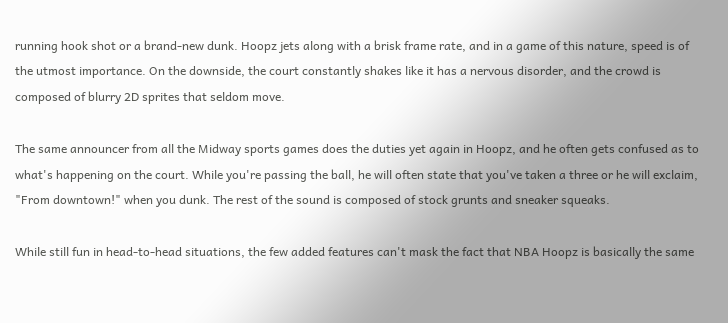running hook shot or a brand-new dunk. Hoopz jets along with a brisk frame rate, and in a game of this nature, speed is of the utmost importance. On the downside, the court constantly shakes like it has a nervous disorder, and the crowd is composed of blurry 2D sprites that seldom move.

The same announcer from all the Midway sports games does the duties yet again in Hoopz, and he often gets confused as to what's happening on the court. While you're passing the ball, he will often state that you've taken a three or he will exclaim, "From downtown!" when you dunk. The rest of the sound is composed of stock grunts and sneaker squeaks.

While still fun in head-to-head situations, the few added features can't mask the fact that NBA Hoopz is basically the same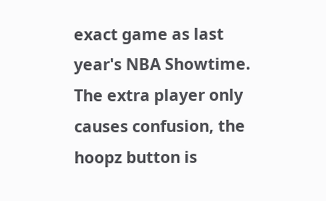exact game as last year's NBA Showtime. The extra player only causes confusion, the hoopz button is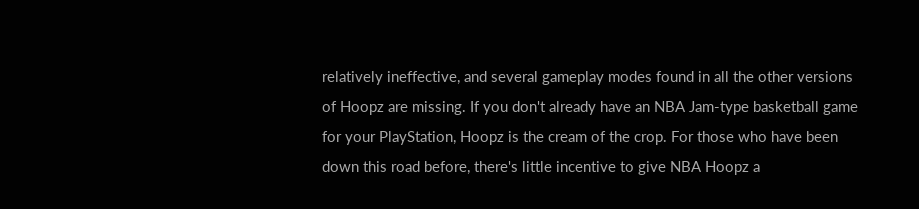relatively ineffective, and several gameplay modes found in all the other versions of Hoopz are missing. If you don't already have an NBA Jam-type basketball game for your PlayStation, Hoopz is the cream of the crop. For those who have been down this road before, there's little incentive to give NBA Hoopz a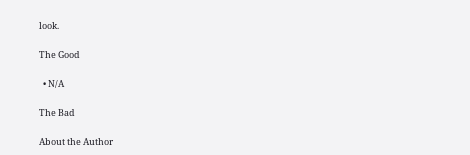look.

The Good

  • N/A

The Bad

About the Author